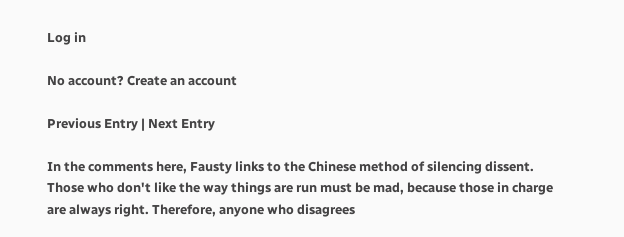Log in

No account? Create an account

Previous Entry | Next Entry

In the comments here, Fausty links to the Chinese method of silencing dissent. Those who don't like the way things are run must be mad, because those in charge are always right. Therefore, anyone who disagrees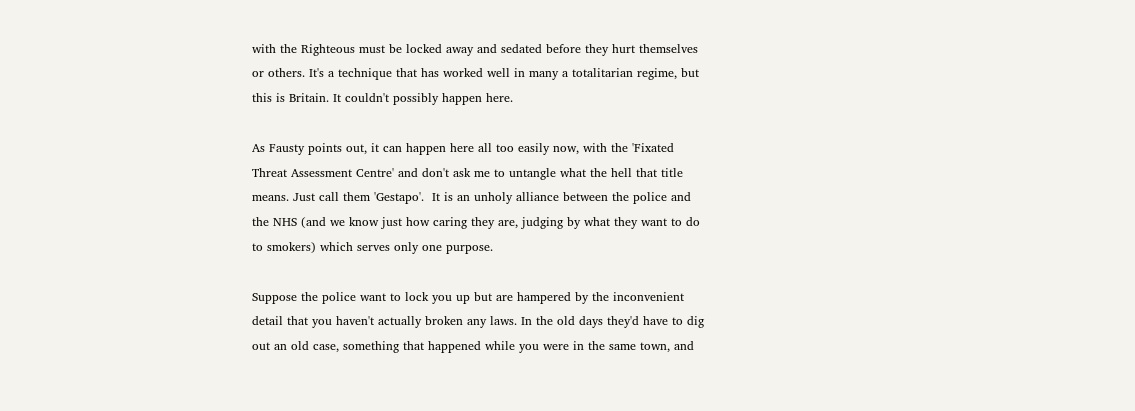with the Righteous must be locked away and sedated before they hurt themselves or others. It's a technique that has worked well in many a totalitarian regime, but this is Britain. It couldn't possibly happen here.

As Fausty points out, it can happen here all too easily now, with the 'Fixated Threat Assessment Centre' and don't ask me to untangle what the hell that title means. Just call them 'Gestapo'.  It is an unholy alliance between the police and the NHS (and we know just how caring they are, judging by what they want to do to smokers) which serves only one purpose.

Suppose the police want to lock you up but are hampered by the inconvenient detail that you haven't actually broken any laws. In the old days they'd have to dig out an old case, something that happened while you were in the same town, and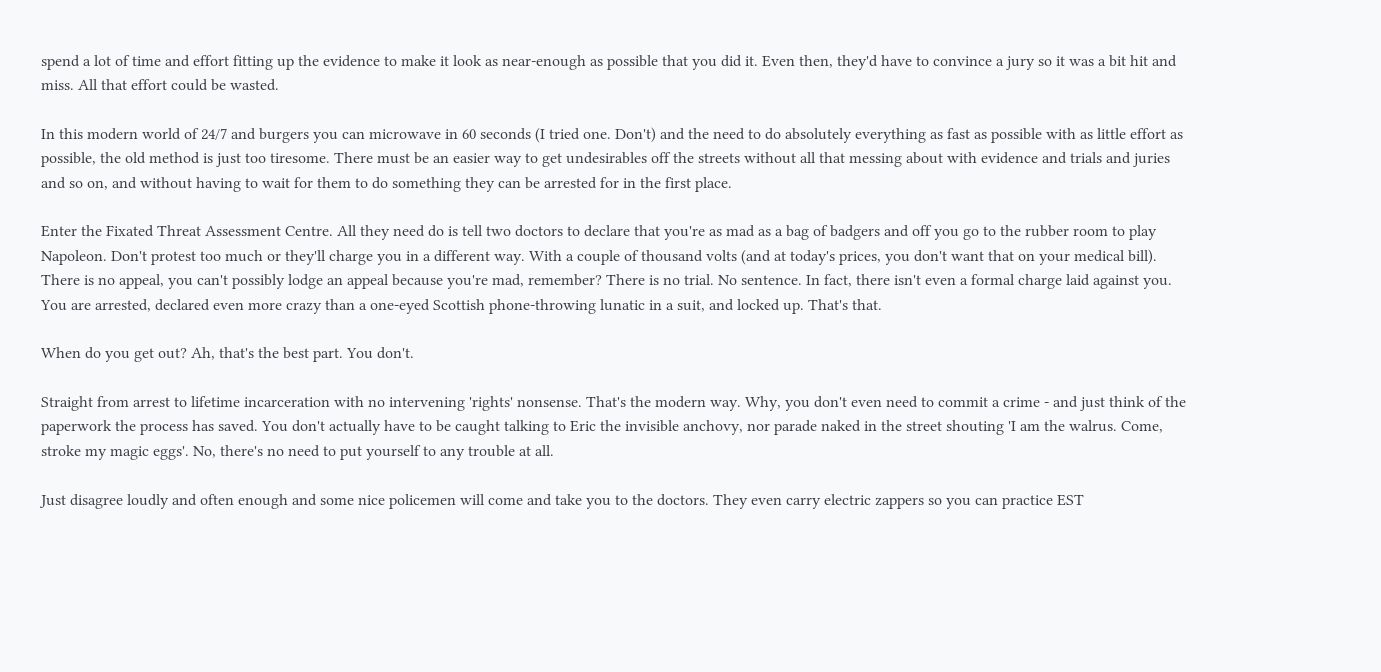spend a lot of time and effort fitting up the evidence to make it look as near-enough as possible that you did it. Even then, they'd have to convince a jury so it was a bit hit and miss. All that effort could be wasted.

In this modern world of 24/7 and burgers you can microwave in 60 seconds (I tried one. Don't) and the need to do absolutely everything as fast as possible with as little effort as possible, the old method is just too tiresome. There must be an easier way to get undesirables off the streets without all that messing about with evidence and trials and juries and so on, and without having to wait for them to do something they can be arrested for in the first place.

Enter the Fixated Threat Assessment Centre. All they need do is tell two doctors to declare that you're as mad as a bag of badgers and off you go to the rubber room to play Napoleon. Don't protest too much or they'll charge you in a different way. With a couple of thousand volts (and at today's prices, you don't want that on your medical bill). There is no appeal, you can't possibly lodge an appeal because you're mad, remember? There is no trial. No sentence. In fact, there isn't even a formal charge laid against you. You are arrested, declared even more crazy than a one-eyed Scottish phone-throwing lunatic in a suit, and locked up. That's that.

When do you get out? Ah, that's the best part. You don't.

Straight from arrest to lifetime incarceration with no intervening 'rights' nonsense. That's the modern way. Why, you don't even need to commit a crime - and just think of the paperwork the process has saved. You don't actually have to be caught talking to Eric the invisible anchovy, nor parade naked in the street shouting 'I am the walrus. Come, stroke my magic eggs'. No, there's no need to put yourself to any trouble at all.

Just disagree loudly and often enough and some nice policemen will come and take you to the doctors. They even carry electric zappers so you can practice EST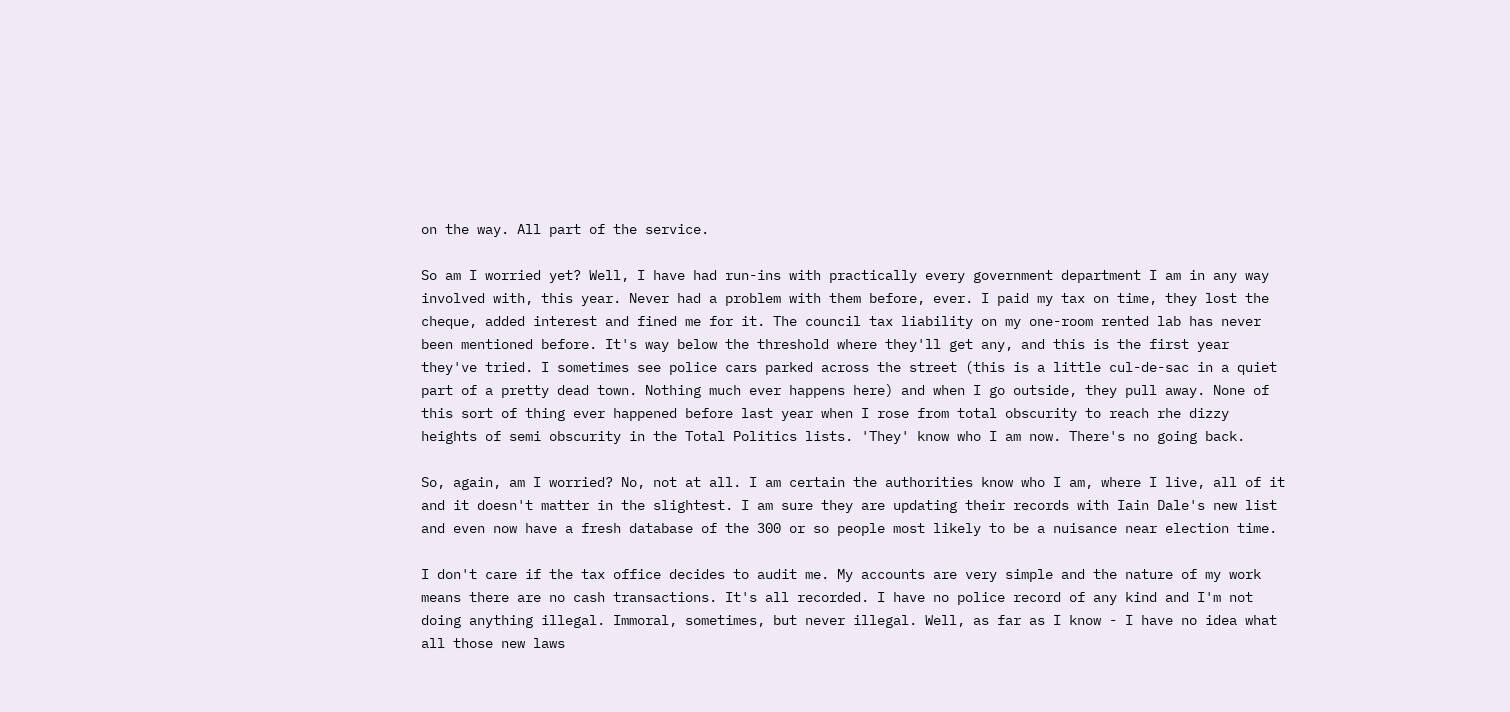on the way. All part of the service.

So am I worried yet? Well, I have had run-ins with practically every government department I am in any way involved with, this year. Never had a problem with them before, ever. I paid my tax on time, they lost the cheque, added interest and fined me for it. The council tax liability on my one-room rented lab has never been mentioned before. It's way below the threshold where they'll get any, and this is the first year they've tried. I sometimes see police cars parked across the street (this is a little cul-de-sac in a quiet part of a pretty dead town. Nothing much ever happens here) and when I go outside, they pull away. None of this sort of thing ever happened before last year when I rose from total obscurity to reach rhe dizzy heights of semi obscurity in the Total Politics lists. 'They' know who I am now. There's no going back.

So, again, am I worried? No, not at all. I am certain the authorities know who I am, where I live, all of it and it doesn't matter in the slightest. I am sure they are updating their records with Iain Dale's new list and even now have a fresh database of the 300 or so people most likely to be a nuisance near election time.

I don't care if the tax office decides to audit me. My accounts are very simple and the nature of my work means there are no cash transactions. It's all recorded. I have no police record of any kind and I'm not doing anything illegal. Immoral, sometimes, but never illegal. Well, as far as I know - I have no idea what all those new laws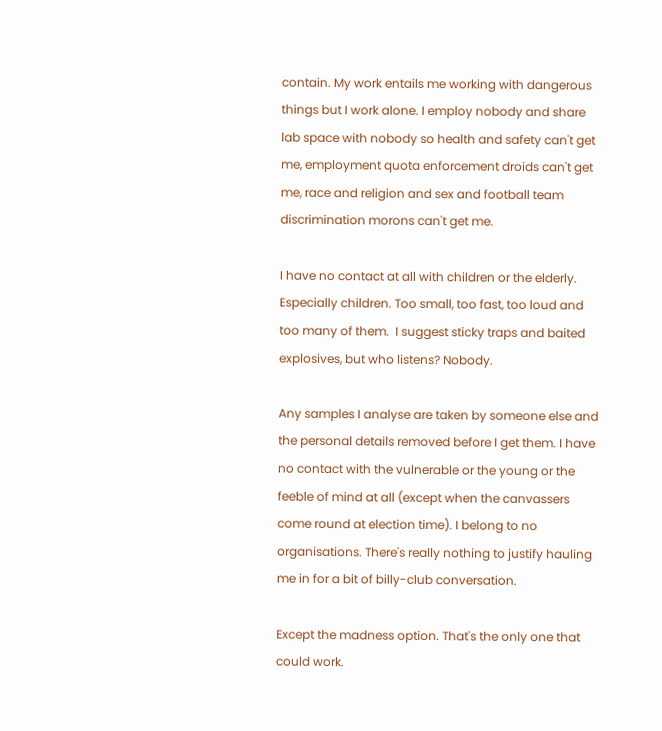contain. My work entails me working with dangerous things but I work alone. I employ nobody and share lab space with nobody so health and safety can't get me, employment quota enforcement droids can't get me, race and religion and sex and football team discrimination morons can't get me.

I have no contact at all with children or the elderly. Especially children. Too small, too fast, too loud and too many of them.  I suggest sticky traps and baited explosives, but who listens? Nobody.

Any samples I analyse are taken by someone else and the personal details removed before I get them. I have no contact with the vulnerable or the young or the feeble of mind at all (except when the canvassers come round at election time). I belong to no organisations. There's really nothing to justify hauling me in for a bit of billy-club conversation.

Except the madness option. That's the only one that could work.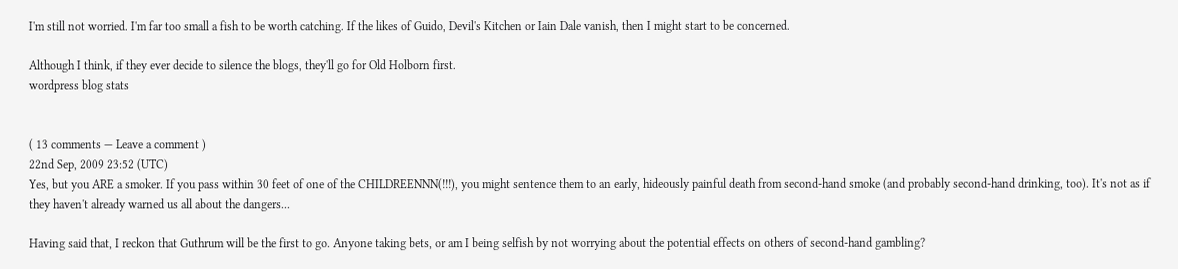I'm still not worried. I'm far too small a fish to be worth catching. If the likes of Guido, Devil's Kitchen or Iain Dale vanish, then I might start to be concerned.

Although I think, if they ever decide to silence the blogs, they'll go for Old Holborn first.
wordpress blog stats


( 13 comments — Leave a comment )
22nd Sep, 2009 23:52 (UTC)
Yes, but you ARE a smoker. If you pass within 30 feet of one of the CHILDREENNN(!!!), you might sentence them to an early, hideously painful death from second-hand smoke (and probably second-hand drinking, too). It's not as if they haven't already warned us all about the dangers...

Having said that, I reckon that Guthrum will be the first to go. Anyone taking bets, or am I being selfish by not worrying about the potential effects on others of second-hand gambling?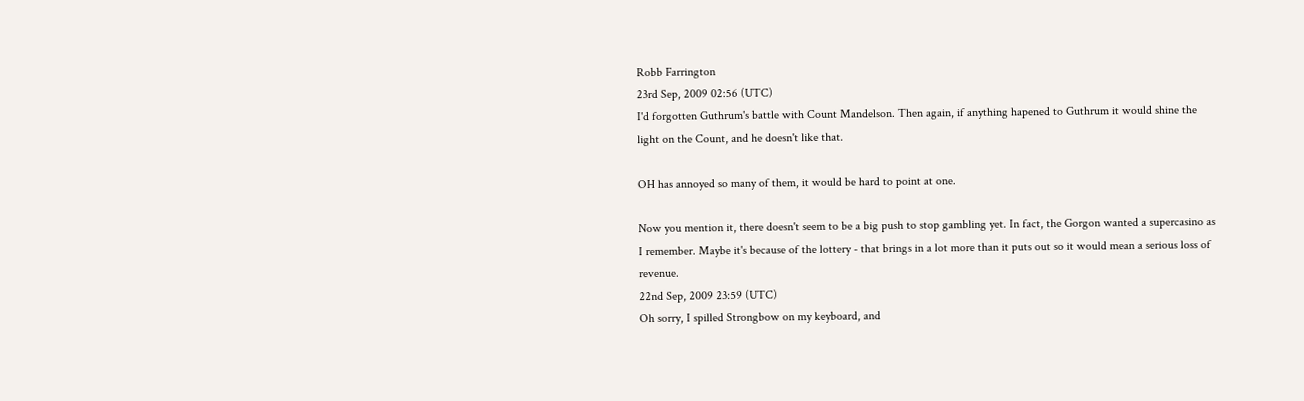Robb Farrington
23rd Sep, 2009 02:56 (UTC)
I'd forgotten Guthrum's battle with Count Mandelson. Then again, if anything hapened to Guthrum it would shine the light on the Count, and he doesn't like that.

OH has annoyed so many of them, it would be hard to point at one.

Now you mention it, there doesn't seem to be a big push to stop gambling yet. In fact, the Gorgon wanted a supercasino as I remember. Maybe it's because of the lottery - that brings in a lot more than it puts out so it would mean a serious loss of revenue.
22nd Sep, 2009 23:59 (UTC)
Oh sorry, I spilled Strongbow on my keyboard, and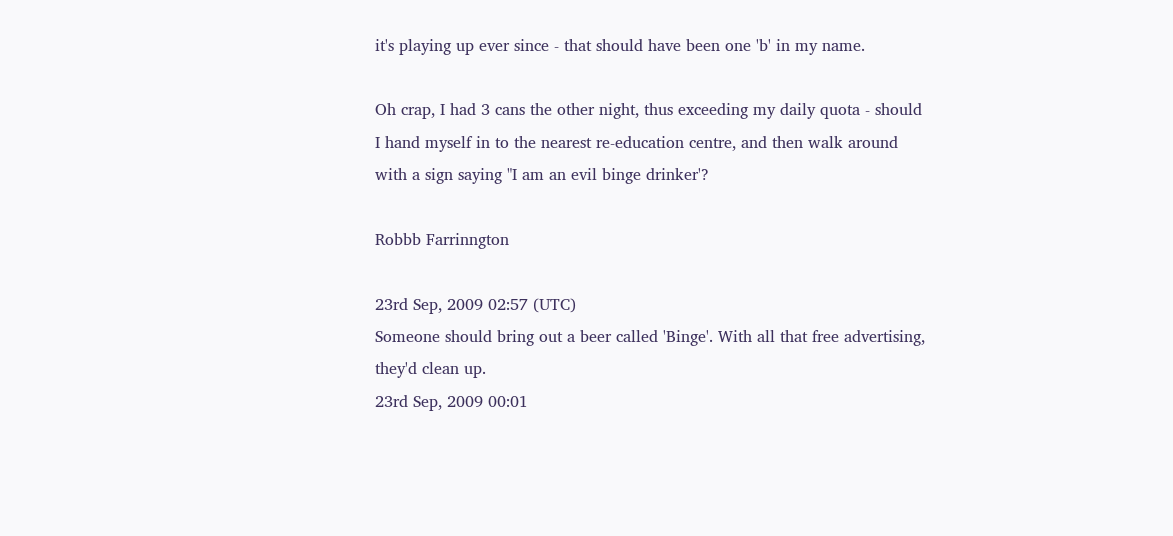it's playing up ever since - that should have been one 'b' in my name.

Oh crap, I had 3 cans the other night, thus exceeding my daily quota - should I hand myself in to the nearest re-education centre, and then walk around with a sign saying "I am an evil binge drinker'?

Robbb Farrinngton

23rd Sep, 2009 02:57 (UTC)
Someone should bring out a beer called 'Binge'. With all that free advertising, they'd clean up.
23rd Sep, 2009 00:01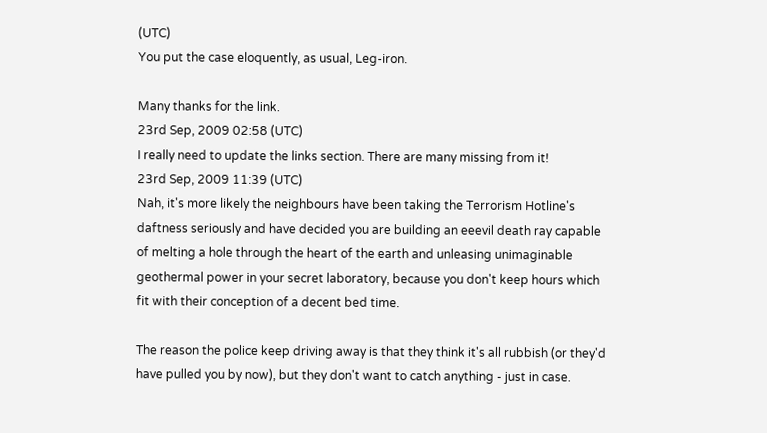(UTC)
You put the case eloquently, as usual, Leg-iron.

Many thanks for the link.
23rd Sep, 2009 02:58 (UTC)
I really need to update the links section. There are many missing from it!
23rd Sep, 2009 11:39 (UTC)
Nah, it's more likely the neighbours have been taking the Terrorism Hotline's daftness seriously and have decided you are building an eeevil death ray capable of melting a hole through the heart of the earth and unleasing unimaginable geothermal power in your secret laboratory, because you don't keep hours which fit with their conception of a decent bed time.

The reason the police keep driving away is that they think it's all rubbish (or they'd have pulled you by now), but they don't want to catch anything - just in case.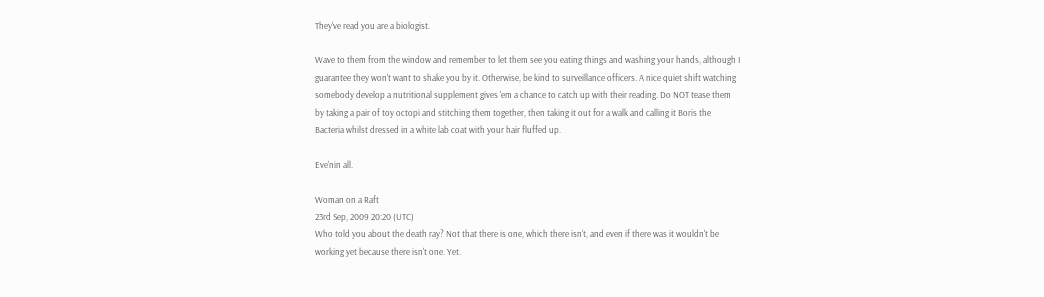They've read you are a biologist.

Wave to them from the window and remember to let them see you eating things and washing your hands, although I guarantee they won't want to shake you by it. Otherwise, be kind to surveillance officers. A nice quiet shift watching somebody develop a nutritional supplement gives 'em a chance to catch up with their reading. Do NOT tease them by taking a pair of toy octopi and stitching them together, then taking it out for a walk and calling it Boris the Bacteria whilst dressed in a white lab coat with your hair fluffed up.

Eve'nin all.

Woman on a Raft
23rd Sep, 2009 20:20 (UTC)
Who told you about the death ray? Not that there is one, which there isn't, and even if there was it wouldn't be working yet because there isn't one. Yet.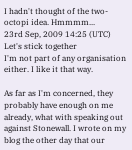I hadn't thought of the two-octopi idea. Hmmmm...
23rd Sep, 2009 14:25 (UTC)
Let's stick together
I'm not part of any organisation either. I like it that way.

As far as I'm concerned, they probably have enough on me already, what with speaking out against Stonewall. I wrote on my blog the other day that our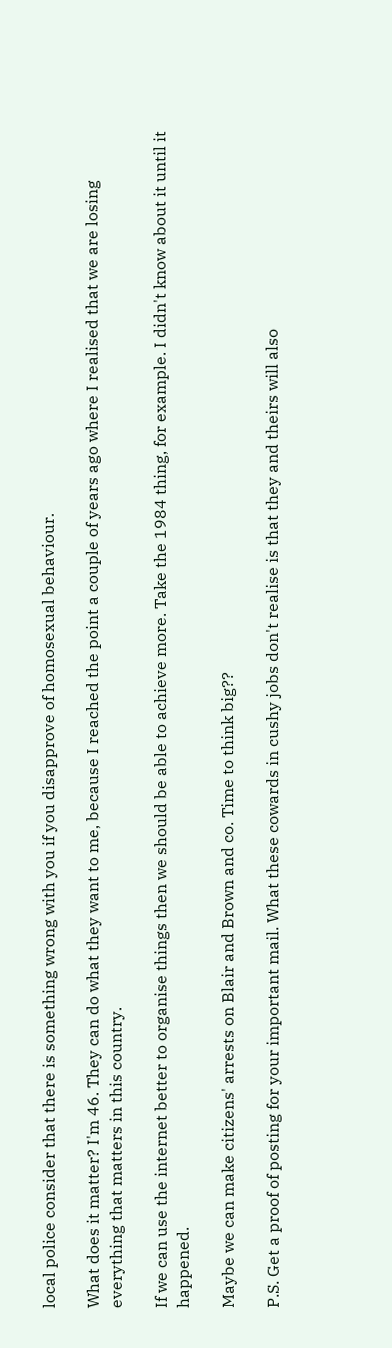local police consider that there is something wrong with you if you disapprove of homosexual behaviour.

What does it matter? I'm 46. They can do what they want to me, because I reached the point a couple of years ago where I realised that we are losing everything that matters in this country.

If we can use the internet better to organise things then we should be able to achieve more. Take the 1984 thing, for example. I didn't know about it until it happened.

Maybe we can make citizens' arrests on Blair and Brown and co. Time to think big??

P.S. Get a proof of posting for your important mail. What these cowards in cushy jobs don't realise is that they and theirs will also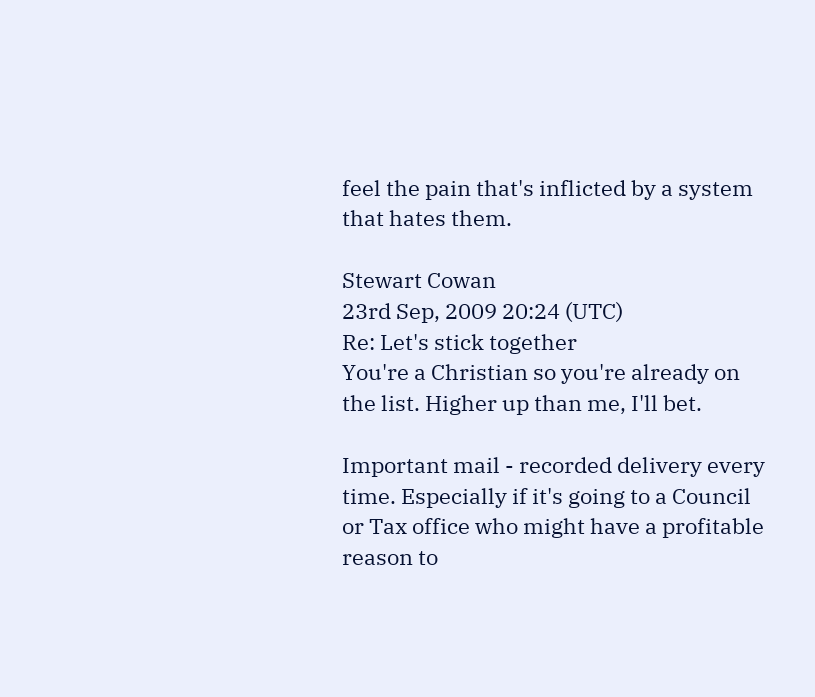feel the pain that's inflicted by a system that hates them.

Stewart Cowan
23rd Sep, 2009 20:24 (UTC)
Re: Let's stick together
You're a Christian so you're already on the list. Higher up than me, I'll bet.

Important mail - recorded delivery every time. Especially if it's going to a Council or Tax office who might have a profitable reason to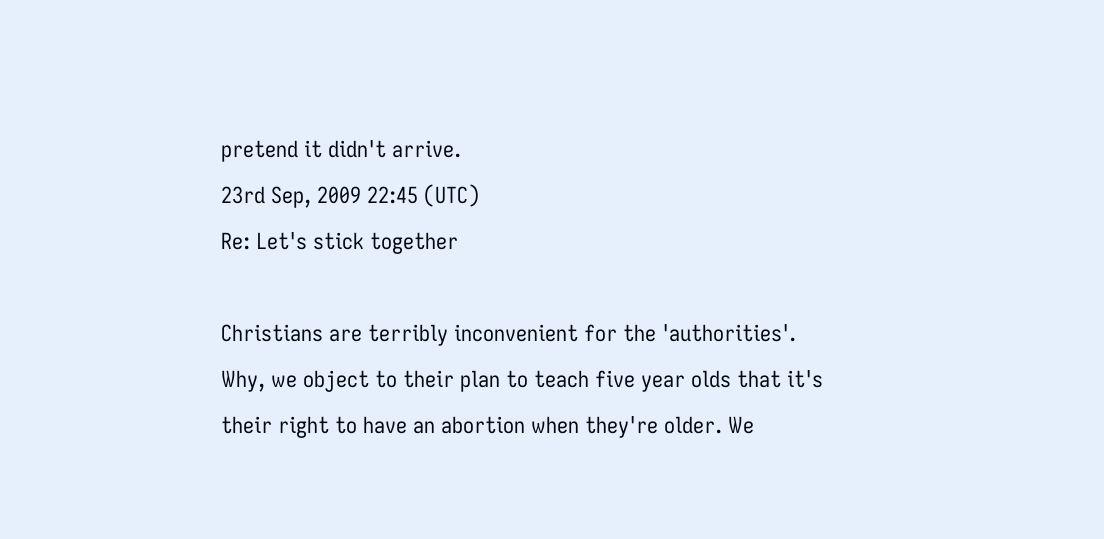pretend it didn't arrive.
23rd Sep, 2009 22:45 (UTC)
Re: Let's stick together

Christians are terribly inconvenient for the 'authorities'. Why, we object to their plan to teach five year olds that it's their right to have an abortion when they're older. We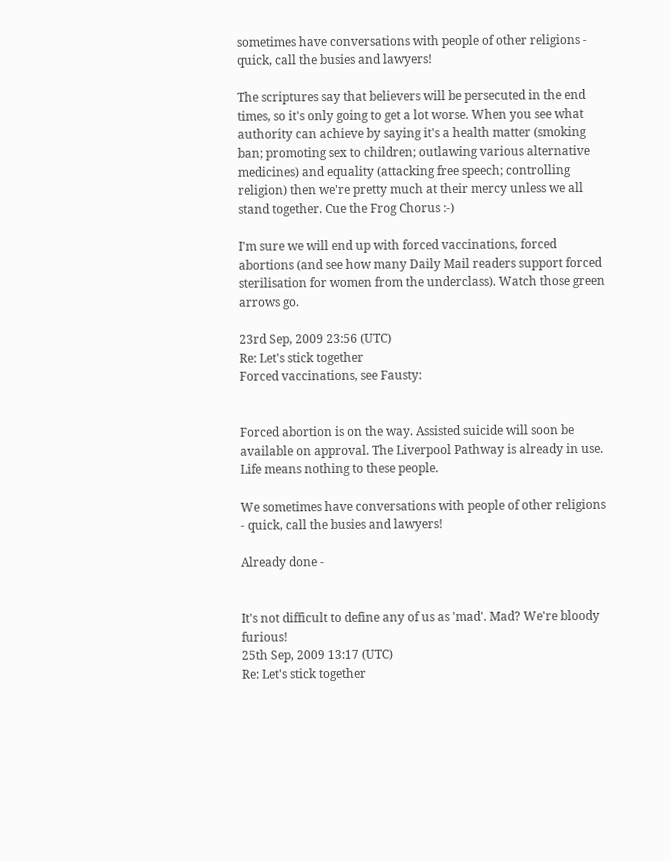sometimes have conversations with people of other religions - quick, call the busies and lawyers!

The scriptures say that believers will be persecuted in the end times, so it's only going to get a lot worse. When you see what authority can achieve by saying it's a health matter (smoking ban; promoting sex to children; outlawing various alternative medicines) and equality (attacking free speech; controlling religion) then we're pretty much at their mercy unless we all stand together. Cue the Frog Chorus :-)

I'm sure we will end up with forced vaccinations, forced abortions (and see how many Daily Mail readers support forced sterilisation for women from the underclass). Watch those green arrows go.

23rd Sep, 2009 23:56 (UTC)
Re: Let's stick together
Forced vaccinations, see Fausty:


Forced abortion is on the way. Assisted suicide will soon be available on approval. The Liverpool Pathway is already in use. Life means nothing to these people.

We sometimes have conversations with people of other religions - quick, call the busies and lawyers!

Already done -


It's not difficult to define any of us as 'mad'. Mad? We're bloody furious!
25th Sep, 2009 13:17 (UTC)
Re: Let's stick together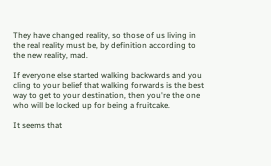They have changed reality, so those of us living in the real reality must be, by definition according to the new reality, mad.

If everyone else started walking backwards and you cling to your belief that walking forwards is the best way to get to your destination, then you're the one who will be locked up for being a fruitcake.

It seems that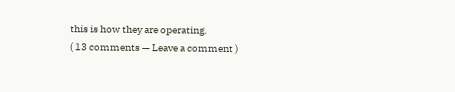this is how they are operating.
( 13 comments — Leave a comment )